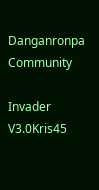Danganronpa Community

Invader V3.0Kris45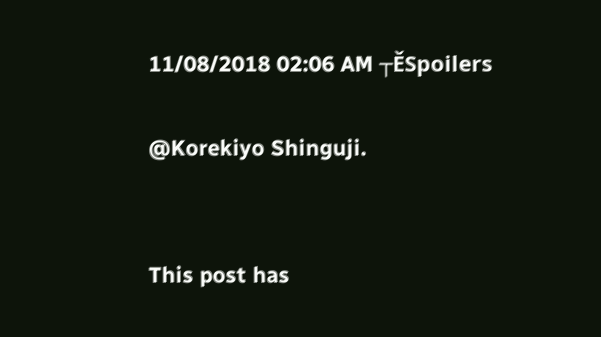11/08/2018 02:06 AM ┬ĚSpoilers

@Korekiyo Shinguji.


This post has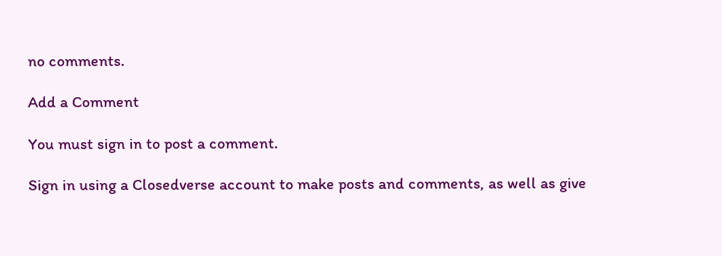no comments.

Add a Comment

You must sign in to post a comment.

Sign in using a Closedverse account to make posts and comments, as well as give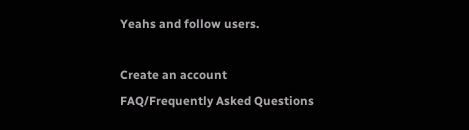Yeahs and follow users.

Create an account FAQ/Frequently Asked Questions